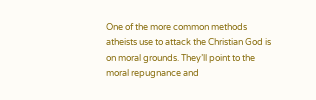One of the more common methods atheists use to attack the Christian God is on moral grounds. They’ll point to the moral repugnance and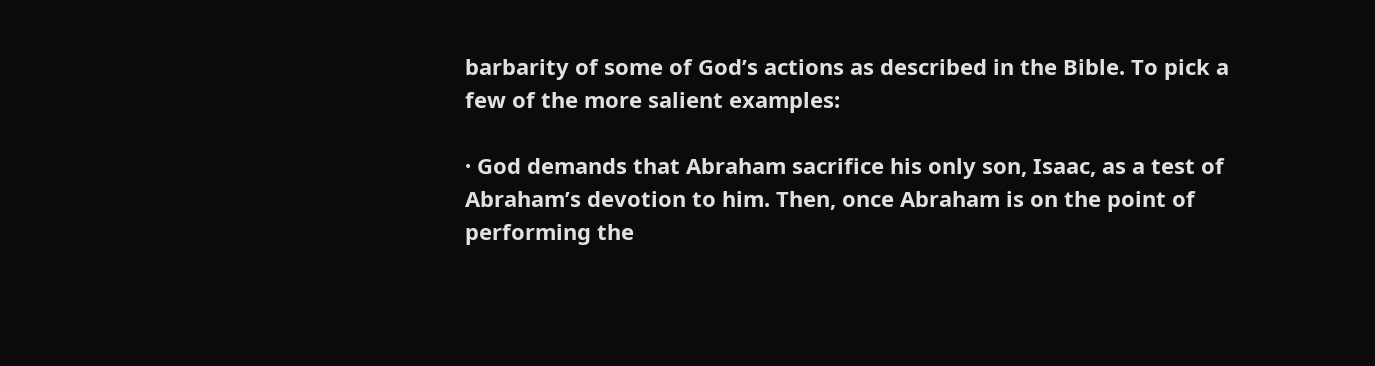barbarity of some of God’s actions as described in the Bible. To pick a few of the more salient examples:

· God demands that Abraham sacrifice his only son, Isaac, as a test of Abraham’s devotion to him. Then, once Abraham is on the point of performing the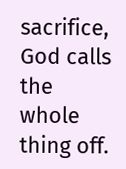sacrifice, God calls the whole thing off.